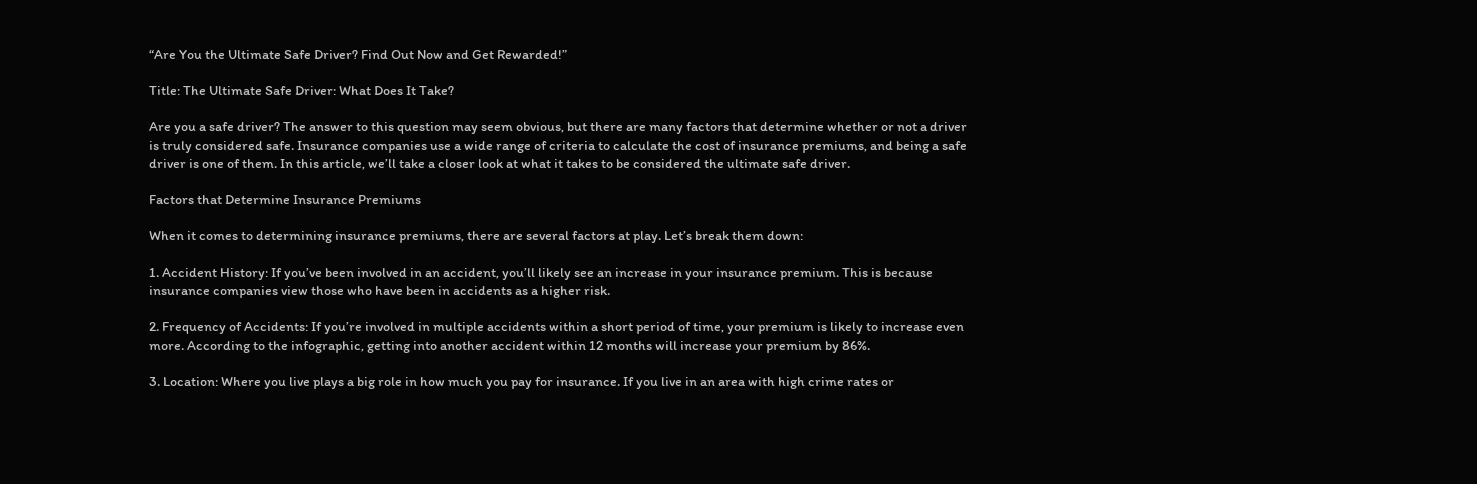“Are You the Ultimate Safe Driver? Find Out Now and Get Rewarded!”

Title: The Ultimate Safe Driver: What Does It Take?

Are you a safe driver? The answer to this question may seem obvious, but there are many factors that determine whether or not a driver is truly considered safe. Insurance companies use a wide range of criteria to calculate the cost of insurance premiums, and being a safe driver is one of them. In this article, we’ll take a closer look at what it takes to be considered the ultimate safe driver.

Factors that Determine Insurance Premiums

When it comes to determining insurance premiums, there are several factors at play. Let’s break them down:

1. Accident History: If you’ve been involved in an accident, you’ll likely see an increase in your insurance premium. This is because insurance companies view those who have been in accidents as a higher risk.

2. Frequency of Accidents: If you’re involved in multiple accidents within a short period of time, your premium is likely to increase even more. According to the infographic, getting into another accident within 12 months will increase your premium by 86%.

3. Location: Where you live plays a big role in how much you pay for insurance. If you live in an area with high crime rates or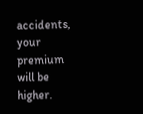accidents, your premium will be higher.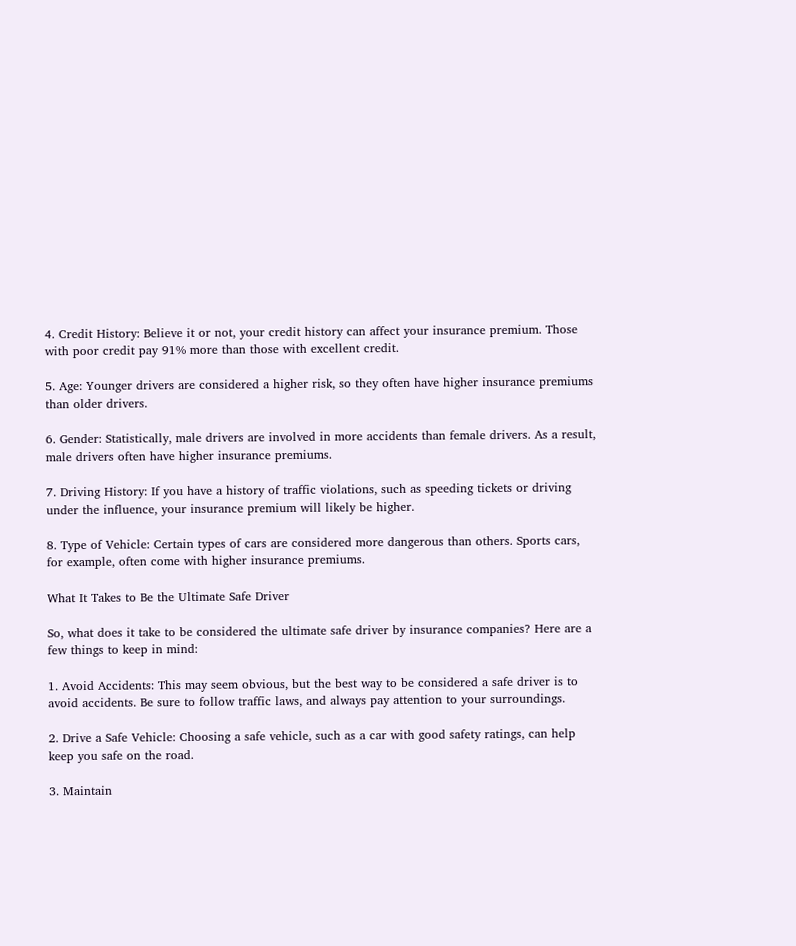4. Credit History: Believe it or not, your credit history can affect your insurance premium. Those with poor credit pay 91% more than those with excellent credit.

5. Age: Younger drivers are considered a higher risk, so they often have higher insurance premiums than older drivers.

6. Gender: Statistically, male drivers are involved in more accidents than female drivers. As a result, male drivers often have higher insurance premiums.

7. Driving History: If you have a history of traffic violations, such as speeding tickets or driving under the influence, your insurance premium will likely be higher.

8. Type of Vehicle: Certain types of cars are considered more dangerous than others. Sports cars, for example, often come with higher insurance premiums.

What It Takes to Be the Ultimate Safe Driver

So, what does it take to be considered the ultimate safe driver by insurance companies? Here are a few things to keep in mind:

1. Avoid Accidents: This may seem obvious, but the best way to be considered a safe driver is to avoid accidents. Be sure to follow traffic laws, and always pay attention to your surroundings.

2. Drive a Safe Vehicle: Choosing a safe vehicle, such as a car with good safety ratings, can help keep you safe on the road.

3. Maintain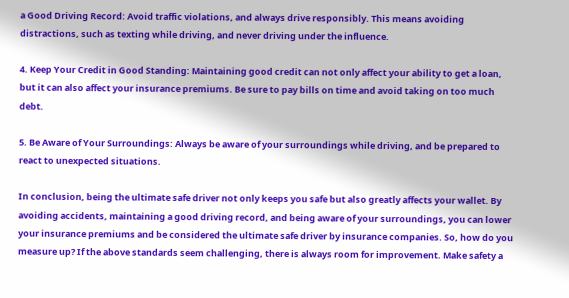a Good Driving Record: Avoid traffic violations, and always drive responsibly. This means avoiding distractions, such as texting while driving, and never driving under the influence.

4. Keep Your Credit in Good Standing: Maintaining good credit can not only affect your ability to get a loan, but it can also affect your insurance premiums. Be sure to pay bills on time and avoid taking on too much debt.

5. Be Aware of Your Surroundings: Always be aware of your surroundings while driving, and be prepared to react to unexpected situations.

In conclusion, being the ultimate safe driver not only keeps you safe but also greatly affects your wallet. By avoiding accidents, maintaining a good driving record, and being aware of your surroundings, you can lower your insurance premiums and be considered the ultimate safe driver by insurance companies. So, how do you measure up? If the above standards seem challenging, there is always room for improvement. Make safety a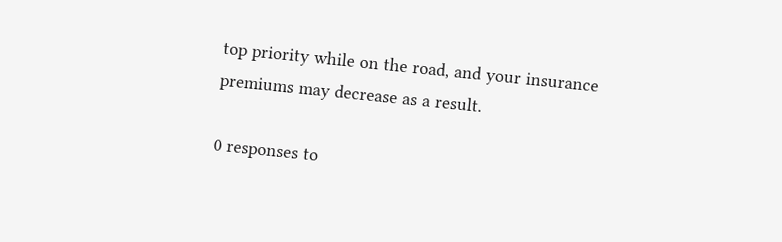top priority while on the road, and your insurance premiums may decrease as a result.

0 responses to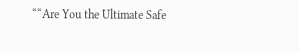““Are You the Ultimate Safe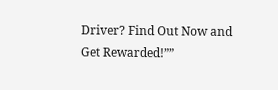Driver? Find Out Now and Get Rewarded!””